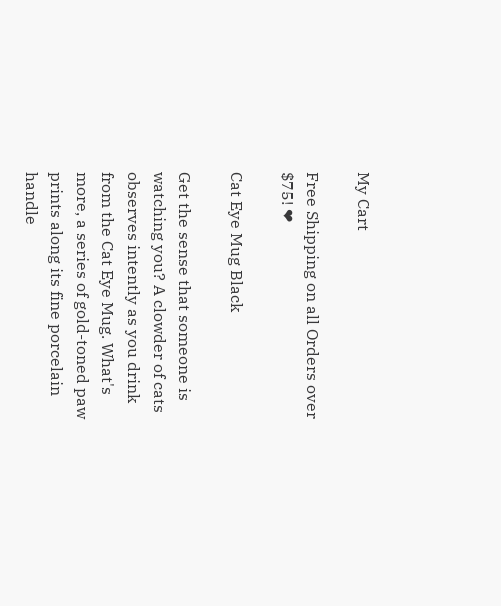My Cart

Free Shipping on all Orders over $75! ❤

Cat Eye Mug Black

Get the sense that someone is watching you? A clowder of cats observes intently as you drink from the Cat Eye Mug. What's more, a series of gold-toned paw prints along its fine porcelain handle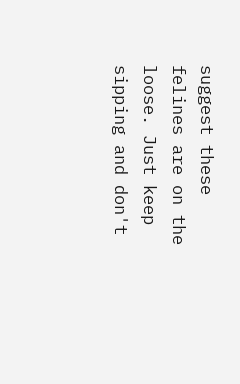suggest these felines are on the loose. Just keep sipping and don't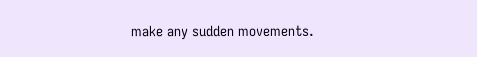make any sudden movements.